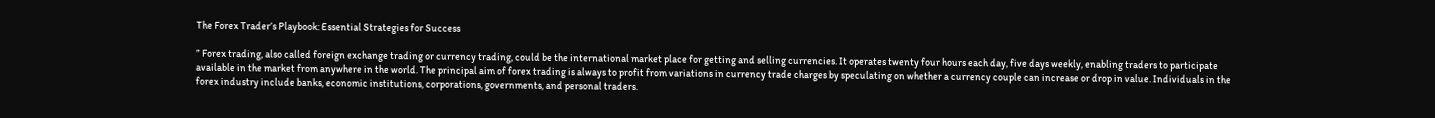The Forex Trader’s Playbook: Essential Strategies for Success

” Forex trading, also called foreign exchange trading or currency trading, could be the international market place for getting and selling currencies. It operates twenty four hours each day, five days weekly, enabling traders to participate available in the market from anywhere in the world. The principal aim of forex trading is always to profit from variations in currency trade charges by speculating on whether a currency couple can increase or drop in value. Individuals in the forex industry include banks, economic institutions, corporations, governments, and personal traders.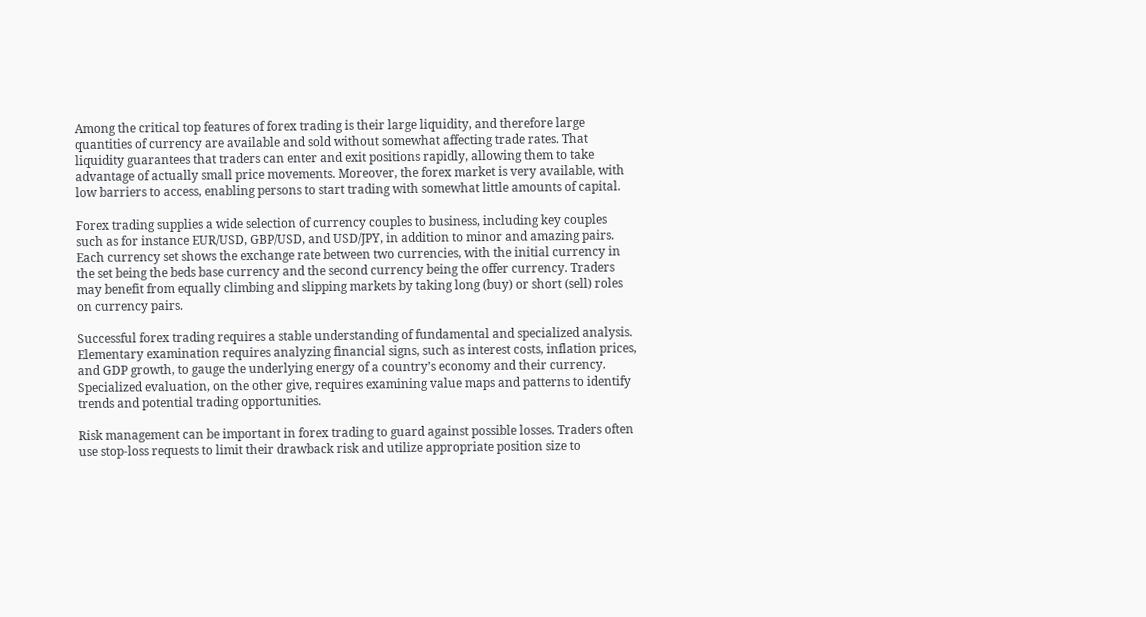Among the critical top features of forex trading is their large liquidity, and therefore large quantities of currency are available and sold without somewhat affecting trade rates. That liquidity guarantees that traders can enter and exit positions rapidly, allowing them to take advantage of actually small price movements. Moreover, the forex market is very available, with low barriers to access, enabling persons to start trading with somewhat little amounts of capital.

Forex trading supplies a wide selection of currency couples to business, including key couples such as for instance EUR/USD, GBP/USD, and USD/JPY, in addition to minor and amazing pairs. Each currency set shows the exchange rate between two currencies, with the initial currency in the set being the beds base currency and the second currency being the offer currency. Traders may benefit from equally climbing and slipping markets by taking long (buy) or short (sell) roles on currency pairs.

Successful forex trading requires a stable understanding of fundamental and specialized analysis. Elementary examination requires analyzing financial signs, such as interest costs, inflation prices, and GDP growth, to gauge the underlying energy of a country’s economy and their currency. Specialized evaluation, on the other give, requires examining value maps and patterns to identify trends and potential trading opportunities.

Risk management can be important in forex trading to guard against possible losses. Traders often use stop-loss requests to limit their drawback risk and utilize appropriate position size to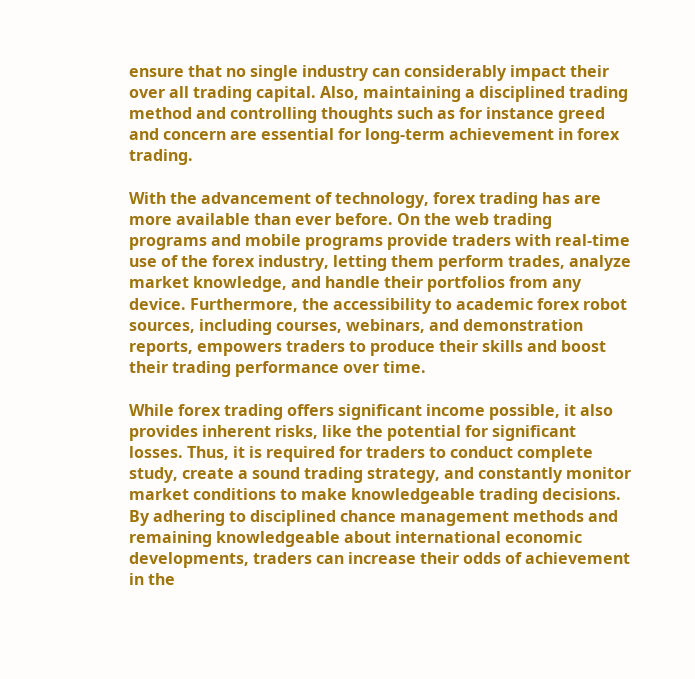ensure that no single industry can considerably impact their over all trading capital. Also, maintaining a disciplined trading method and controlling thoughts such as for instance greed and concern are essential for long-term achievement in forex trading.

With the advancement of technology, forex trading has are more available than ever before. On the web trading programs and mobile programs provide traders with real-time use of the forex industry, letting them perform trades, analyze market knowledge, and handle their portfolios from any device. Furthermore, the accessibility to academic forex robot  sources, including courses, webinars, and demonstration reports, empowers traders to produce their skills and boost their trading performance over time.

While forex trading offers significant income possible, it also provides inherent risks, like the potential for significant losses. Thus, it is required for traders to conduct complete study, create a sound trading strategy, and constantly monitor market conditions to make knowledgeable trading decisions. By adhering to disciplined chance management methods and remaining knowledgeable about international economic developments, traders can increase their odds of achievement in the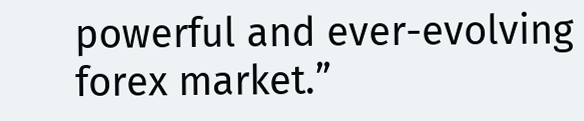powerful and ever-evolving forex market.”